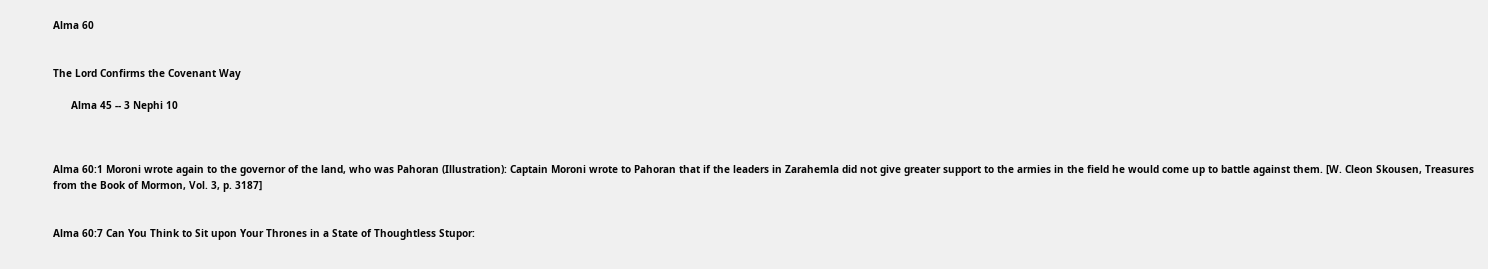Alma 60


The Lord Confirms the Covenant Way

      Alma 45 -- 3 Nephi 10



Alma 60:1 Moroni wrote again to the governor of the land, who was Pahoran (Illustration): Captain Moroni wrote to Pahoran that if the leaders in Zarahemla did not give greater support to the armies in the field he would come up to battle against them. [W. Cleon Skousen, Treasures from the Book of Mormon, Vol. 3, p. 3187]


Alma 60:7 Can You Think to Sit upon Your Thrones in a State of Thoughtless Stupor: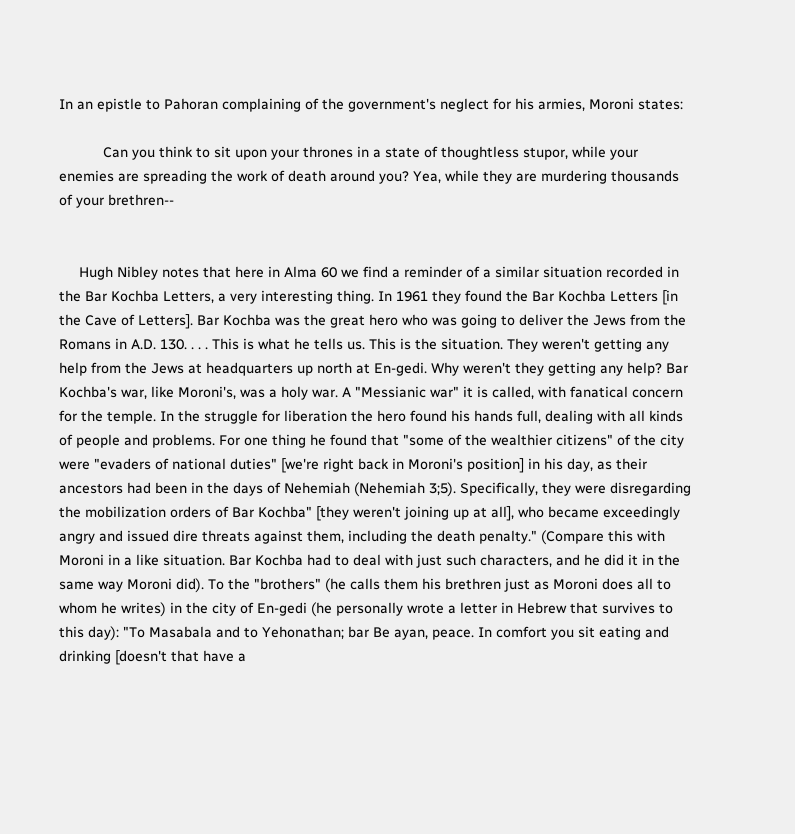In an epistle to Pahoran complaining of the government's neglect for his armies, Moroni states:

           Can you think to sit upon your thrones in a state of thoughtless stupor, while your enemies are spreading the work of death around you? Yea, while they are murdering thousands of your brethren--


     Hugh Nibley notes that here in Alma 60 we find a reminder of a similar situation recorded in the Bar Kochba Letters, a very interesting thing. In 1961 they found the Bar Kochba Letters [in the Cave of Letters]. Bar Kochba was the great hero who was going to deliver the Jews from the Romans in A.D. 130. . . . This is what he tells us. This is the situation. They weren't getting any help from the Jews at headquarters up north at En-gedi. Why weren't they getting any help? Bar Kochba's war, like Moroni's, was a holy war. A "Messianic war" it is called, with fanatical concern for the temple. In the struggle for liberation the hero found his hands full, dealing with all kinds of people and problems. For one thing he found that "some of the wealthier citizens" of the city were "evaders of national duties" [we're right back in Moroni's position] in his day, as their ancestors had been in the days of Nehemiah (Nehemiah 3;5). Specifically, they were disregarding the mobilization orders of Bar Kochba" [they weren't joining up at all], who became exceedingly angry and issued dire threats against them, including the death penalty." (Compare this with Moroni in a like situation. Bar Kochba had to deal with just such characters, and he did it in the same way Moroni did). To the "brothers" (he calls them his brethren just as Moroni does all to whom he writes) in the city of En-gedi (he personally wrote a letter in Hebrew that survives to this day): "To Masabala and to Yehonathan; bar Be ayan, peace. In comfort you sit eating and drinking [doesn't that have a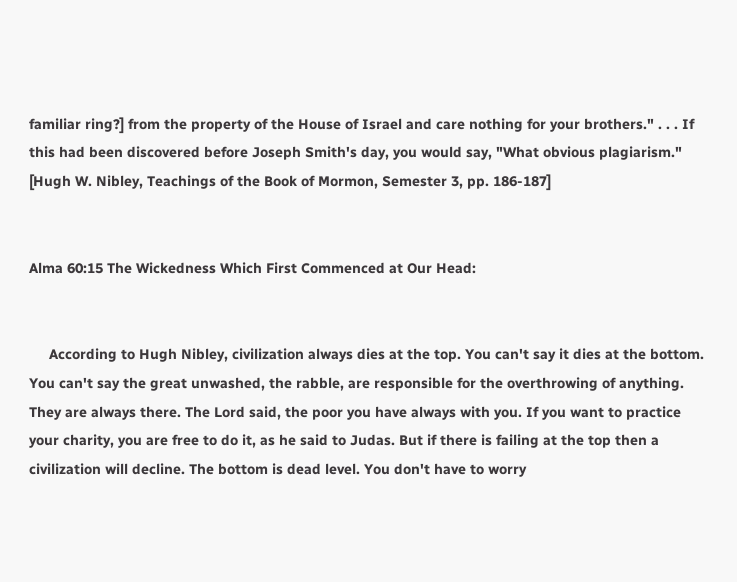familiar ring?] from the property of the House of Israel and care nothing for your brothers." . . . If this had been discovered before Joseph Smith's day, you would say, "What obvious plagiarism." [Hugh W. Nibley, Teachings of the Book of Mormon, Semester 3, pp. 186-187]


Alma 60:15 The Wickedness Which First Commenced at Our Head:


     According to Hugh Nibley, civilization always dies at the top. You can't say it dies at the bottom. You can't say the great unwashed, the rabble, are responsible for the overthrowing of anything. They are always there. The Lord said, the poor you have always with you. If you want to practice your charity, you are free to do it, as he said to Judas. But if there is failing at the top then a civilization will decline. The bottom is dead level. You don't have to worry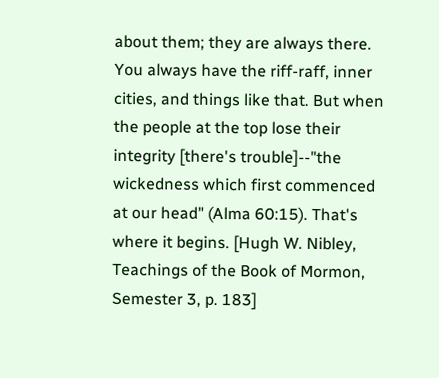about them; they are always there. You always have the riff-raff, inner cities, and things like that. But when the people at the top lose their integrity [there's trouble]--"the wickedness which first commenced at our head" (Alma 60:15). That's where it begins. [Hugh W. Nibley, Teachings of the Book of Mormon, Semester 3, p. 183]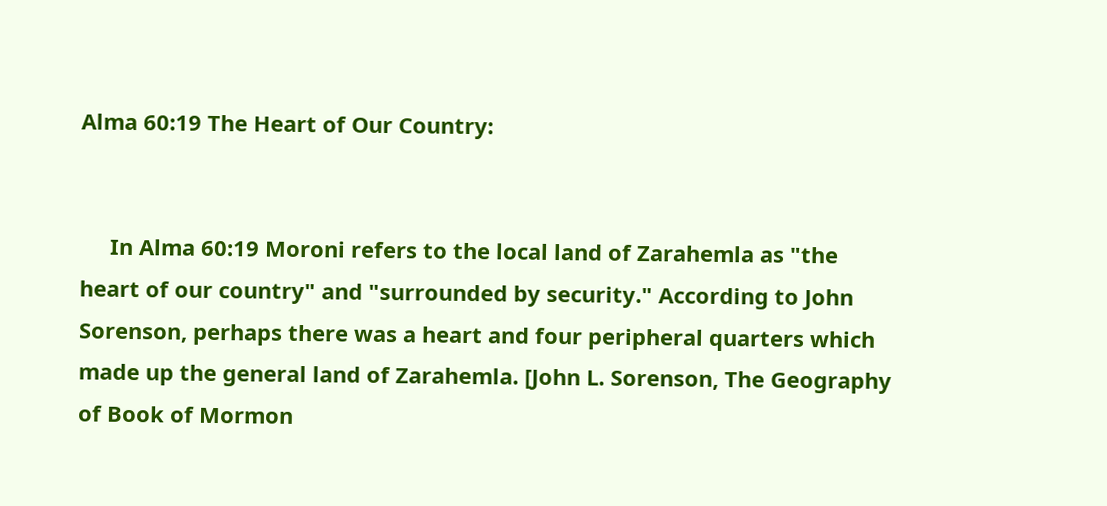Alma 60:19 The Heart of Our Country:


     In Alma 60:19 Moroni refers to the local land of Zarahemla as "the heart of our country" and "surrounded by security." According to John Sorenson, perhaps there was a heart and four peripheral quarters which made up the general land of Zarahemla. [John L. Sorenson, The Geography of Book of Mormon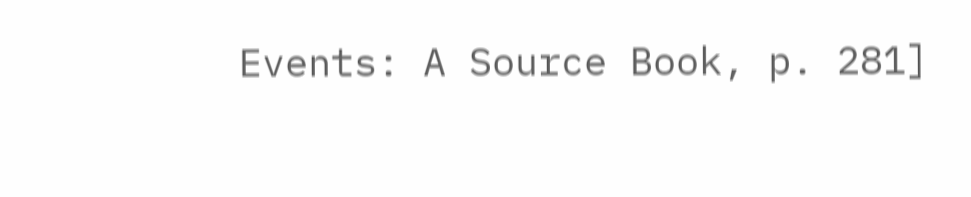Events: A Source Book, p. 281]